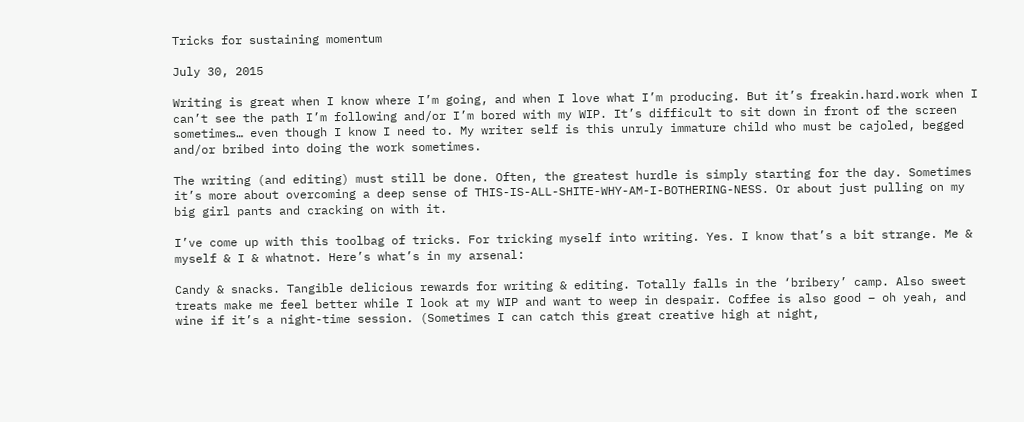Tricks for sustaining momentum

July 30, 2015

Writing is great when I know where I’m going, and when I love what I’m producing. But it’s freakin.hard.work when I can’t see the path I’m following and/or I’m bored with my WIP. It’s difficult to sit down in front of the screen sometimes… even though I know I need to. My writer self is this unruly immature child who must be cajoled, begged and/or bribed into doing the work sometimes.

The writing (and editing) must still be done. Often, the greatest hurdle is simply starting for the day. Sometimes it’s more about overcoming a deep sense of THIS-IS-ALL-SHITE-WHY-AM-I-BOTHERING-NESS. Or about just pulling on my big girl pants and cracking on with it.

I’ve come up with this toolbag of tricks. For tricking myself into writing. Yes. I know that’s a bit strange. Me & myself & I & whatnot. Here’s what’s in my arsenal:

Candy & snacks. Tangible delicious rewards for writing & editing. Totally falls in the ‘bribery’ camp. Also sweet treats make me feel better while I look at my WIP and want to weep in despair. Coffee is also good – oh yeah, and wine if it’s a night-time session. (Sometimes I can catch this great creative high at night,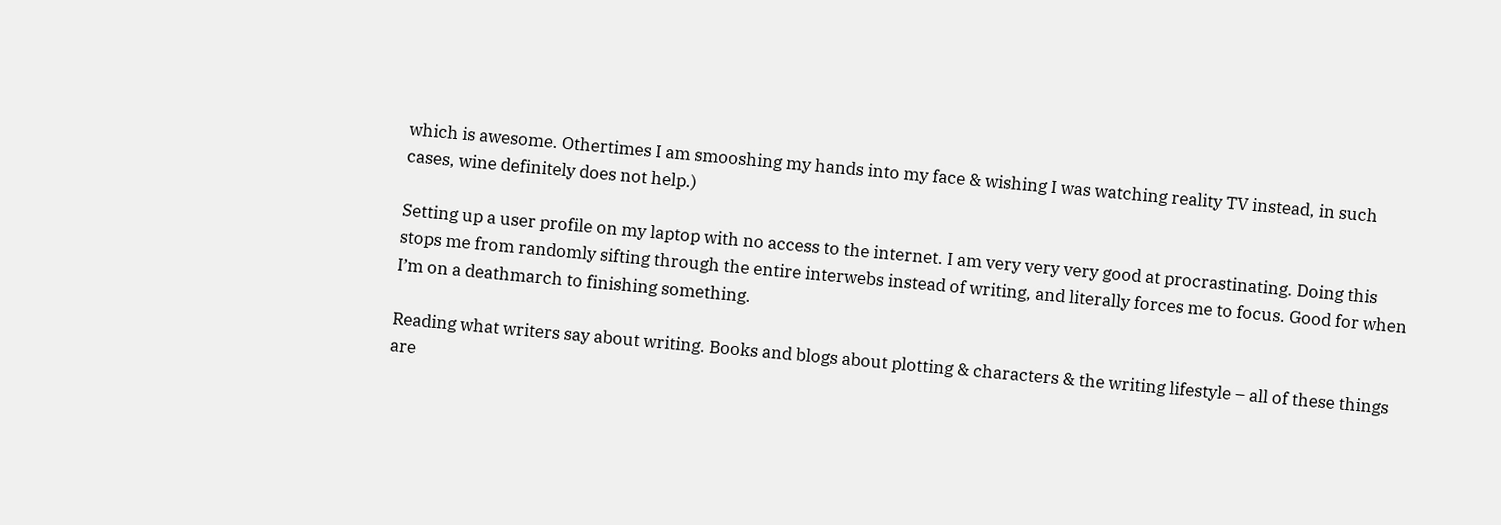which is awesome. Othertimes I am smooshing my hands into my face & wishing I was watching reality TV instead, in such cases, wine definitely does not help.)

Setting up a user profile on my laptop with no access to the internet. I am very very very good at procrastinating. Doing this stops me from randomly sifting through the entire interwebs instead of writing, and literally forces me to focus. Good for when I’m on a deathmarch to finishing something.

Reading what writers say about writing. Books and blogs about plotting & characters & the writing lifestyle – all of these things are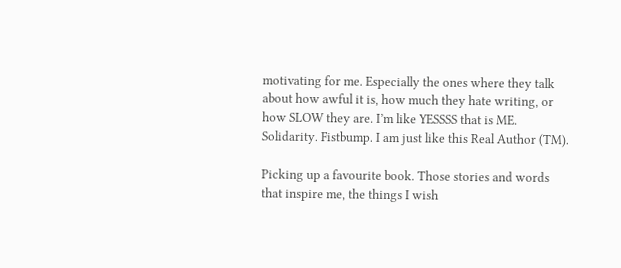motivating for me. Especially the ones where they talk about how awful it is, how much they hate writing, or how SLOW they are. I’m like YESSSS that is ME. Solidarity. Fistbump. I am just like this Real Author (TM).

Picking up a favourite book. Those stories and words that inspire me, the things I wish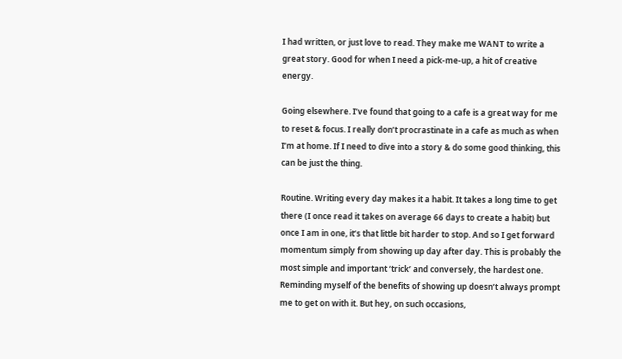I had written, or just love to read. They make me WANT to write a great story. Good for when I need a pick-me-up, a hit of creative energy.

Going elsewhere. I’ve found that going to a cafe is a great way for me to reset & focus. I really don’t procrastinate in a cafe as much as when I’m at home. If I need to dive into a story & do some good thinking, this can be just the thing.

Routine. Writing every day makes it a habit. It takes a long time to get there (I once read it takes on average 66 days to create a habit) but once I am in one, it’s that little bit harder to stop. And so I get forward momentum simply from showing up day after day. This is probably the most simple and important ‘trick’ and conversely, the hardest one. Reminding myself of the benefits of showing up doesn’t always prompt me to get on with it. But hey, on such occasions,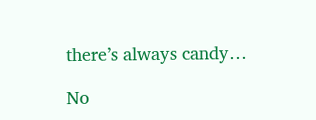there’s always candy…

No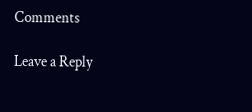Comments

Leave a Reply